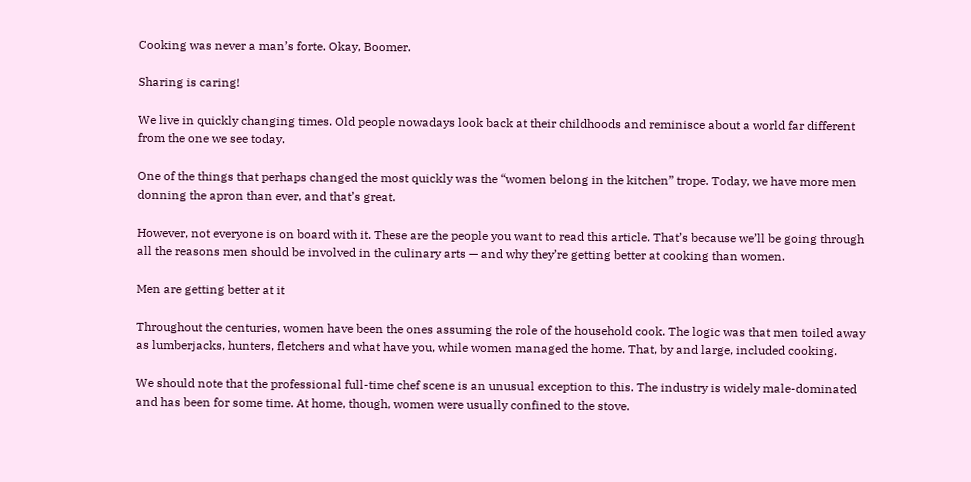Cooking was never a man’s forte. Okay, Boomer.

Sharing is caring!

We live in quickly changing times. Old people nowadays look back at their childhoods and reminisce about a world far different from the one we see today.

One of the things that perhaps changed the most quickly was the “women belong in the kitchen” trope. Today, we have more men donning the apron than ever, and that’s great.

However, not everyone is on board with it. These are the people you want to read this article. That’s because we’ll be going through all the reasons men should be involved in the culinary arts — and why they’re getting better at cooking than women.

Men are getting better at it

Throughout the centuries, women have been the ones assuming the role of the household cook. The logic was that men toiled away as lumberjacks, hunters, fletchers and what have you, while women managed the home. That, by and large, included cooking.

We should note that the professional full-time chef scene is an unusual exception to this. The industry is widely male-dominated and has been for some time. At home, though, women were usually confined to the stove.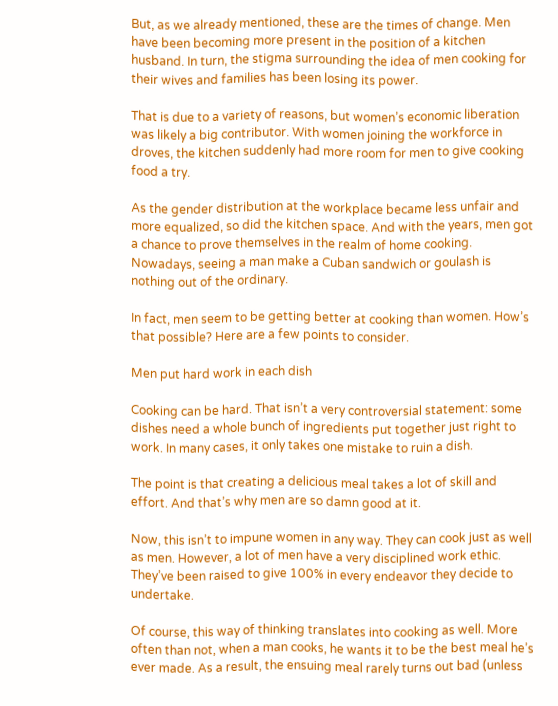But, as we already mentioned, these are the times of change. Men have been becoming more present in the position of a kitchen husband. In turn, the stigma surrounding the idea of men cooking for their wives and families has been losing its power.

That is due to a variety of reasons, but women’s economic liberation was likely a big contributor. With women joining the workforce in droves, the kitchen suddenly had more room for men to give cooking food a try.

As the gender distribution at the workplace became less unfair and more equalized, so did the kitchen space. And with the years, men got a chance to prove themselves in the realm of home cooking. Nowadays, seeing a man make a Cuban sandwich or goulash is nothing out of the ordinary.

In fact, men seem to be getting better at cooking than women. How’s that possible? Here are a few points to consider.

Men put hard work in each dish

Cooking can be hard. That isn’t a very controversial statement: some dishes need a whole bunch of ingredients put together just right to work. In many cases, it only takes one mistake to ruin a dish.

The point is that creating a delicious meal takes a lot of skill and effort. And that’s why men are so damn good at it.

Now, this isn’t to impune women in any way. They can cook just as well as men. However, a lot of men have a very disciplined work ethic. They’ve been raised to give 100% in every endeavor they decide to undertake.

Of course, this way of thinking translates into cooking as well. More often than not, when a man cooks, he wants it to be the best meal he’s ever made. As a result, the ensuing meal rarely turns out bad (unless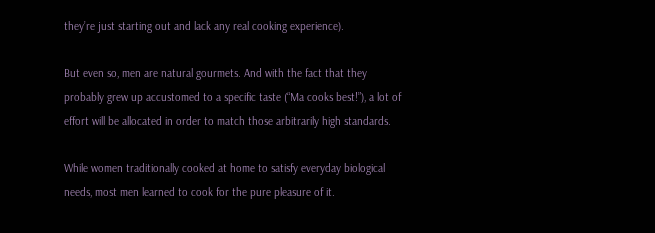they’re just starting out and lack any real cooking experience).

But even so, men are natural gourmets. And with the fact that they probably grew up accustomed to a specific taste (“Ma cooks best!”), a lot of effort will be allocated in order to match those arbitrarily high standards.

While women traditionally cooked at home to satisfy everyday biological needs, most men learned to cook for the pure pleasure of it.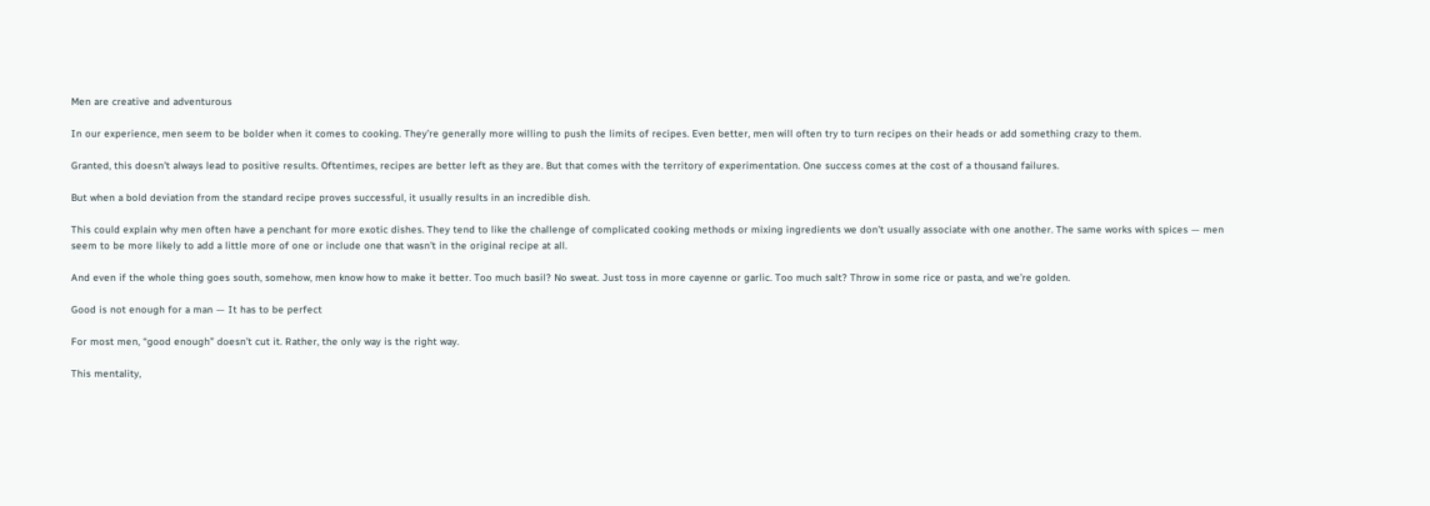Men are creative and adventurous

In our experience, men seem to be bolder when it comes to cooking. They’re generally more willing to push the limits of recipes. Even better, men will often try to turn recipes on their heads or add something crazy to them.

Granted, this doesn’t always lead to positive results. Oftentimes, recipes are better left as they are. But that comes with the territory of experimentation. One success comes at the cost of a thousand failures.

But when a bold deviation from the standard recipe proves successful, it usually results in an incredible dish.

This could explain why men often have a penchant for more exotic dishes. They tend to like the challenge of complicated cooking methods or mixing ingredients we don’t usually associate with one another. The same works with spices — men seem to be more likely to add a little more of one or include one that wasn’t in the original recipe at all.

And even if the whole thing goes south, somehow, men know how to make it better. Too much basil? No sweat. Just toss in more cayenne or garlic. Too much salt? Throw in some rice or pasta, and we’re golden.

Good is not enough for a man — It has to be perfect

For most men, “good enough” doesn’t cut it. Rather, the only way is the right way.

This mentality,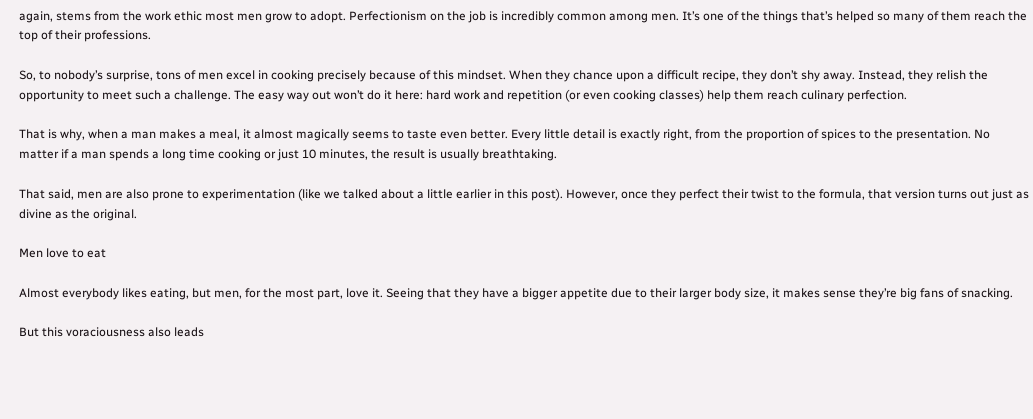again, stems from the work ethic most men grow to adopt. Perfectionism on the job is incredibly common among men. It’s one of the things that’s helped so many of them reach the top of their professions.

So, to nobody’s surprise, tons of men excel in cooking precisely because of this mindset. When they chance upon a difficult recipe, they don’t shy away. Instead, they relish the opportunity to meet such a challenge. The easy way out won’t do it here: hard work and repetition (or even cooking classes) help them reach culinary perfection.

That is why, when a man makes a meal, it almost magically seems to taste even better. Every little detail is exactly right, from the proportion of spices to the presentation. No matter if a man spends a long time cooking or just 10 minutes, the result is usually breathtaking.

That said, men are also prone to experimentation (like we talked about a little earlier in this post). However, once they perfect their twist to the formula, that version turns out just as divine as the original.

Men love to eat

Almost everybody likes eating, but men, for the most part, love it. Seeing that they have a bigger appetite due to their larger body size, it makes sense they’re big fans of snacking.

But this voraciousness also leads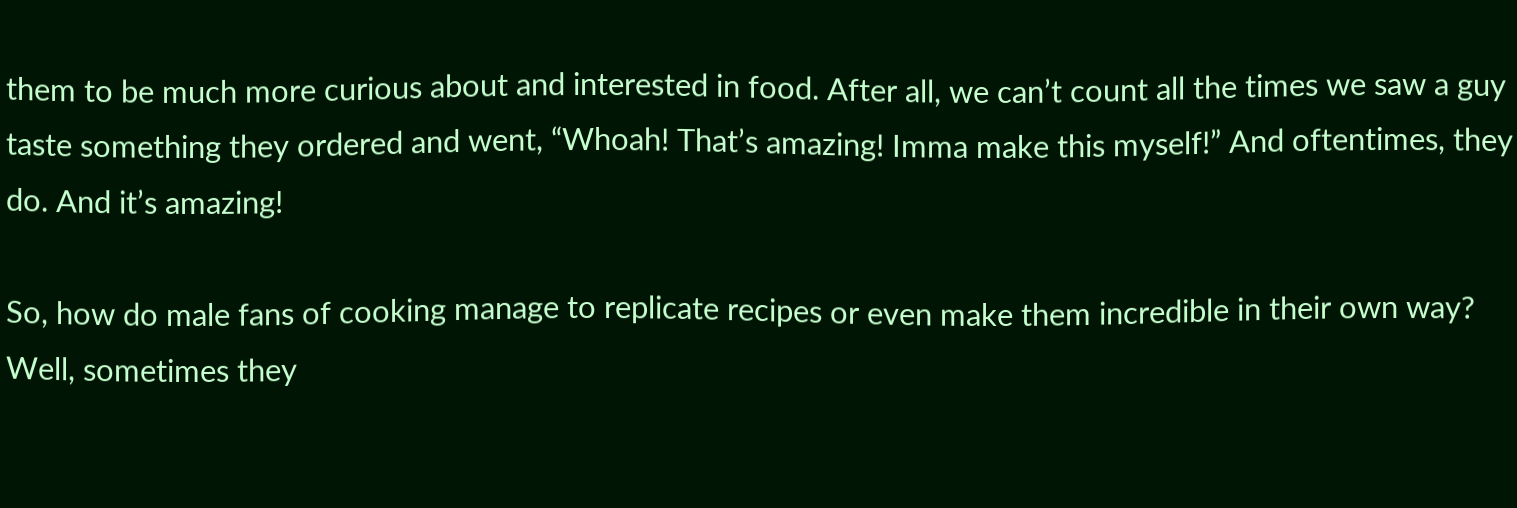them to be much more curious about and interested in food. After all, we can’t count all the times we saw a guy taste something they ordered and went, “Whoah! That’s amazing! Imma make this myself!” And oftentimes, they do. And it’s amazing!

So, how do male fans of cooking manage to replicate recipes or even make them incredible in their own way? Well, sometimes they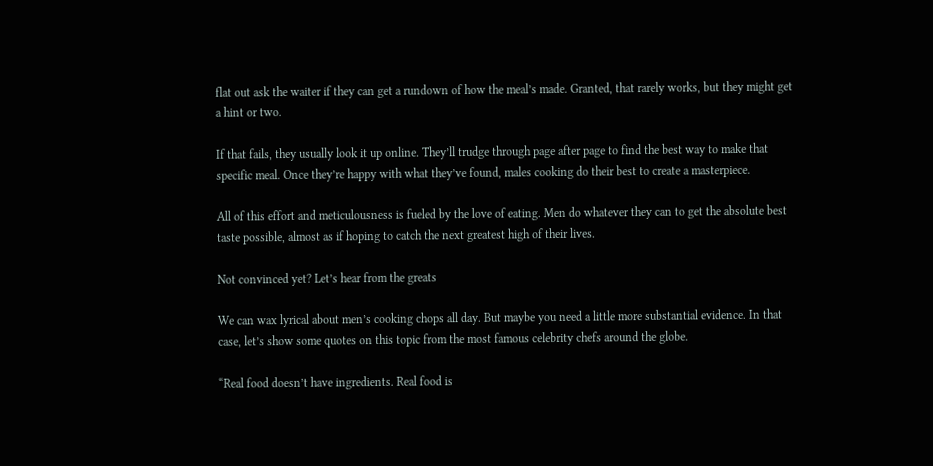flat out ask the waiter if they can get a rundown of how the meal’s made. Granted, that rarely works, but they might get a hint or two.

If that fails, they usually look it up online. They’ll trudge through page after page to find the best way to make that specific meal. Once they’re happy with what they’ve found, males cooking do their best to create a masterpiece.

All of this effort and meticulousness is fueled by the love of eating. Men do whatever they can to get the absolute best taste possible, almost as if hoping to catch the next greatest high of their lives.

Not convinced yet? Let’s hear from the greats

We can wax lyrical about men’s cooking chops all day. But maybe you need a little more substantial evidence. In that case, let’s show some quotes on this topic from the most famous celebrity chefs around the globe.

“Real food doesn’t have ingredients. Real food is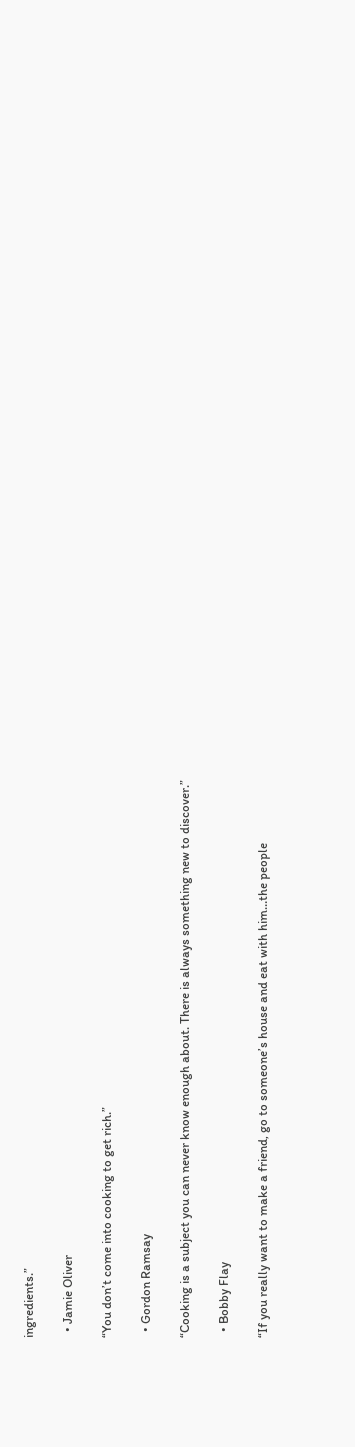ingredients.”

  • Jamie Oliver

“You don’t come into cooking to get rich.”

  • Gordon Ramsay

“Cooking is a subject you can never know enough about. There is always something new to discover.”

  • Bobby Flay

“If you really want to make a friend, go to someone’s house and eat with him…the people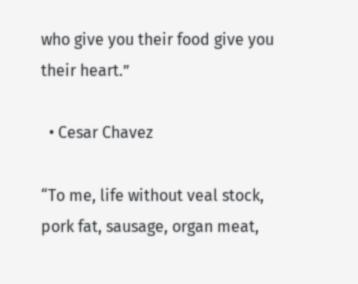who give you their food give you their heart.”

  • Cesar Chavez

“To me, life without veal stock, pork fat, sausage, organ meat,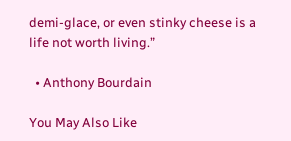demi-glace, or even stinky cheese is a life not worth living.”

  • Anthony Bourdain

You May Also Like